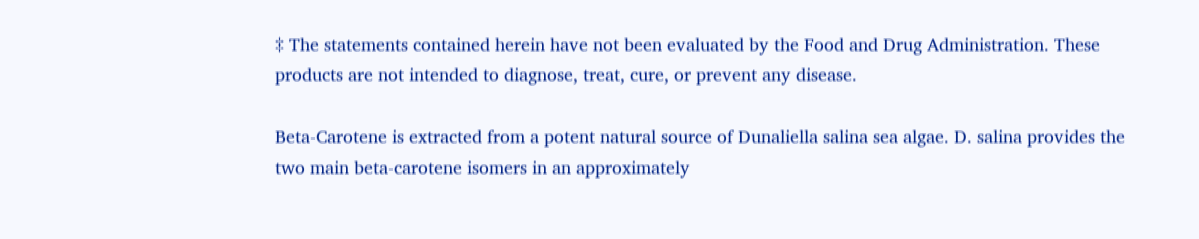‡ The statements contained herein have not been evaluated by the Food and Drug Administration. These products are not intended to diagnose, treat, cure, or prevent any disease.

Beta-Carotene is extracted from a potent natural source of Dunaliella salina sea algae. D. salina provides the two main beta-carotene isomers in an approximately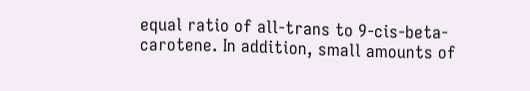equal ratio of all-trans to 9-cis-beta-carotene. In addition, small amounts of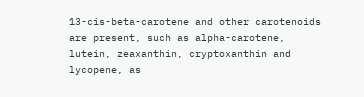13-cis-beta-carotene and other carotenoids are present, such as alpha-carotene, lutein, zeaxanthin, cryptoxanthin and lycopene, as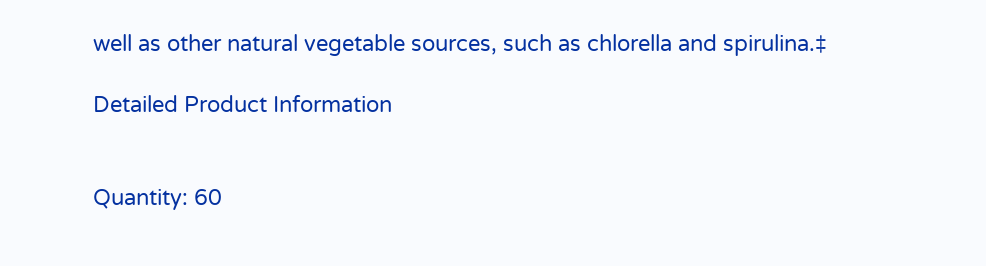well as other natural vegetable sources, such as chlorella and spirulina.‡

Detailed Product Information


Quantity: 60